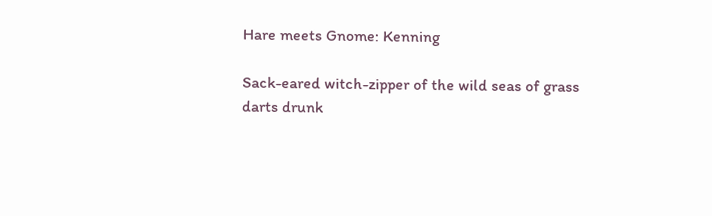Hare meets Gnome: Kenning

Sack-eared witch-zipper of the wild seas of grass
darts drunk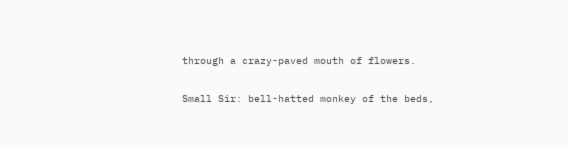through a crazy-paved mouth of flowers.

Small Sir: bell-hatted monkey of the beds,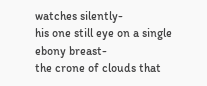watches silently-
his one still eye on a single ebony breast-
the crone of clouds that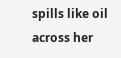spills like oil across her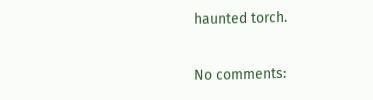haunted torch.

No comments: